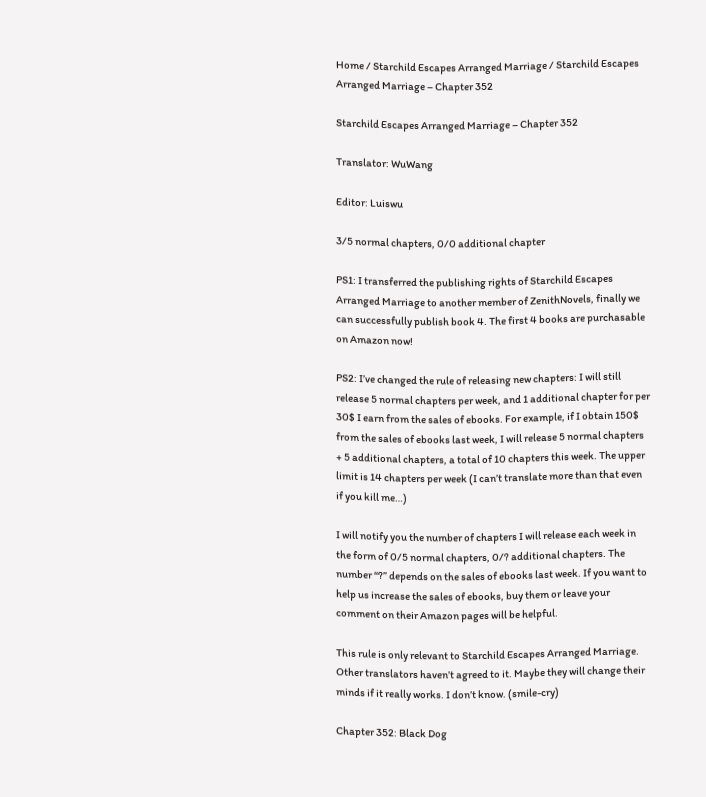Home / Starchild Escapes Arranged Marriage / Starchild Escapes Arranged Marriage – Chapter 352

Starchild Escapes Arranged Marriage – Chapter 352

Translator: WuWang

Editor: Luiswu

3/5 normal chapters, 0/0 additional chapter

PS1: I transferred the publishing rights of Starchild Escapes Arranged Marriage to another member of ZenithNovels, finally we can successfully publish book 4. The first 4 books are purchasable on Amazon now!

PS2: I’ve changed the rule of releasing new chapters: I will still release 5 normal chapters per week, and 1 additional chapter for per 30$ I earn from the sales of ebooks. For example, if I obtain 150$ from the sales of ebooks last week, I will release 5 normal chapters + 5 additional chapters, a total of 10 chapters this week. The upper limit is 14 chapters per week (I can’t translate more than that even if you kill me…)

I will notify you the number of chapters I will release each week in the form of 0/5 normal chapters, 0/? additional chapters. The number “?” depends on the sales of ebooks last week. If you want to help us increase the sales of ebooks, buy them or leave your comment on their Amazon pages will be helpful.

This rule is only relevant to Starchild Escapes Arranged Marriage. Other translators haven’t agreed to it. Maybe they will change their minds if it really works. I don’t know. (smile-cry)

Chapter 352: Black Dog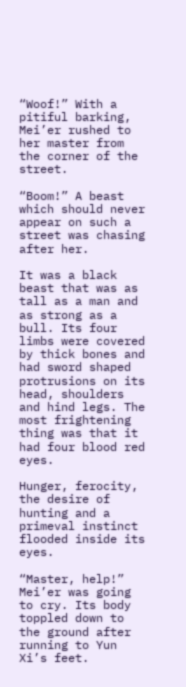“Woof!” With a pitiful barking, Mei’er rushed to her master from the corner of the street.

“Boom!” A beast which should never appear on such a street was chasing after her.

It was a black beast that was as tall as a man and as strong as a bull. Its four limbs were covered by thick bones and had sword shaped protrusions on its head, shoulders and hind legs. The most frightening thing was that it had four blood red eyes.

Hunger, ferocity, the desire of hunting and a primeval instinct flooded inside its eyes.

“Master, help!” Mei’er was going to cry. Its body toppled down to the ground after running to Yun Xi’s feet.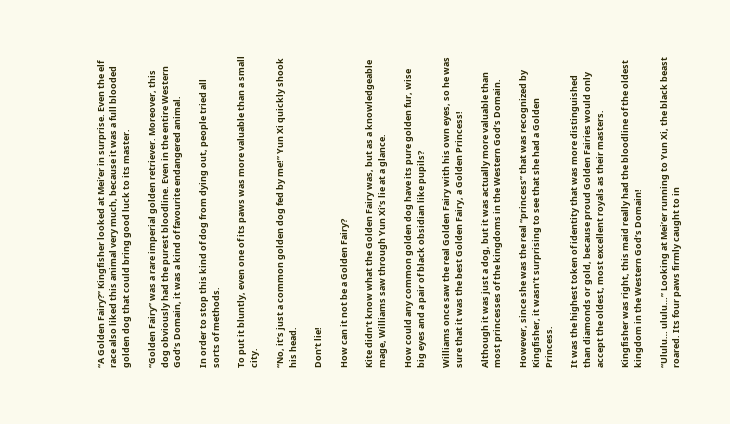“A Golden Fairy?” Kingfisher looked at Mei’er in surprise. Even the elf race also liked this animal very much, because it was a full blooded golden dog that could bring good luck to its master.

“Golden Fairy” was a rare imperial golden retriever. Moreover, this dog obviously had the purest bloodline. Even in the entire Western God’s Domain, it was a kind of favourite endangered animal.

In order to stop this kind of dog from dying out, people tried all sorts of methods.

To put it bluntly, even one of its paws was more valuable than a small city.

“No, it’s just a common golden dog fed by me!” Yun Xi quickly shook his head.

Don’t lie!

How can it not be a Golden Fairy?

Kite didn’t know what the Golden Fairy was, but as a knowledgeable mage, Williams saw through Yun Xi’s lie at a glance.

How could any common golden dog have its pure golden fur, wise big eyes and a pair of black obsidian like pupils?

Williams once saw the real Golden Fairy with his own eyes, so he was sure that it was the best Golden Fairy, a Golden Princess!

Although it was just a dog, but it was actually more valuable than most princesses of the kingdoms in the Western God’s Domain.

However, since she was the real “princess” that was recognized by Kingfisher, it wasn’t surprising to see that she had a Golden Princess.

It was the highest token of identity that was more distinguished than diamonds or gold, because proud Golden Fairies would only accept the oldest, most excellent royals as their masters.

Kingfisher was right, this maid really had the bloodline of the oldest kingdom in the Western God’s Domain!

“Ululu… ululu…” Looking at Mei’er running to Yun Xi, the black beast roared. Its four paws firmly caught to in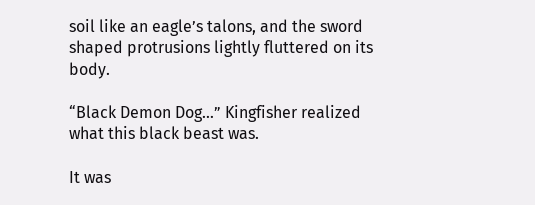soil like an eagle’s talons, and the sword shaped protrusions lightly fluttered on its body.

“Black Demon Dog…” Kingfisher realized what this black beast was.

It was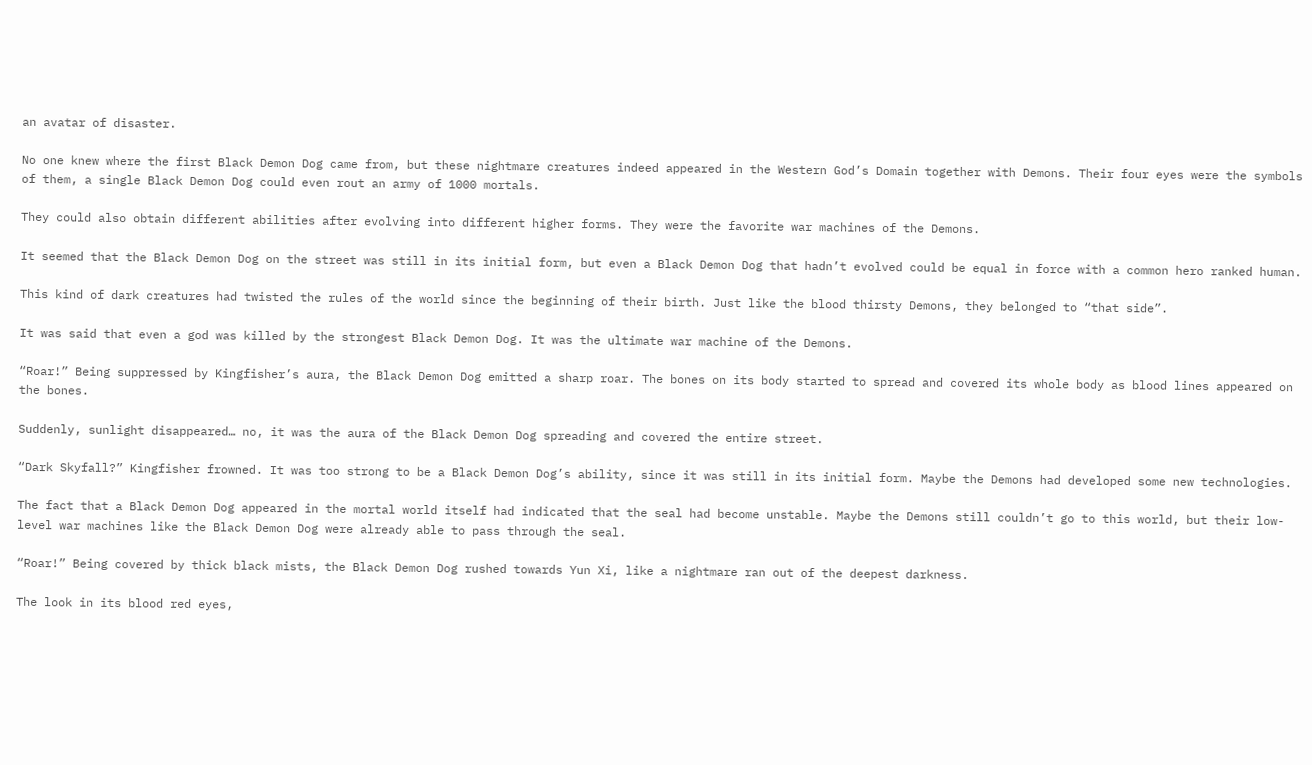an avatar of disaster.

No one knew where the first Black Demon Dog came from, but these nightmare creatures indeed appeared in the Western God’s Domain together with Demons. Their four eyes were the symbols of them, a single Black Demon Dog could even rout an army of 1000 mortals.

They could also obtain different abilities after evolving into different higher forms. They were the favorite war machines of the Demons.

It seemed that the Black Demon Dog on the street was still in its initial form, but even a Black Demon Dog that hadn’t evolved could be equal in force with a common hero ranked human.

This kind of dark creatures had twisted the rules of the world since the beginning of their birth. Just like the blood thirsty Demons, they belonged to “that side”.

It was said that even a god was killed by the strongest Black Demon Dog. It was the ultimate war machine of the Demons.

“Roar!” Being suppressed by Kingfisher’s aura, the Black Demon Dog emitted a sharp roar. The bones on its body started to spread and covered its whole body as blood lines appeared on the bones.

Suddenly, sunlight disappeared… no, it was the aura of the Black Demon Dog spreading and covered the entire street.

“Dark Skyfall?” Kingfisher frowned. It was too strong to be a Black Demon Dog’s ability, since it was still in its initial form. Maybe the Demons had developed some new technologies.

The fact that a Black Demon Dog appeared in the mortal world itself had indicated that the seal had become unstable. Maybe the Demons still couldn’t go to this world, but their low-level war machines like the Black Demon Dog were already able to pass through the seal.

“Roar!” Being covered by thick black mists, the Black Demon Dog rushed towards Yun Xi, like a nightmare ran out of the deepest darkness.

The look in its blood red eyes,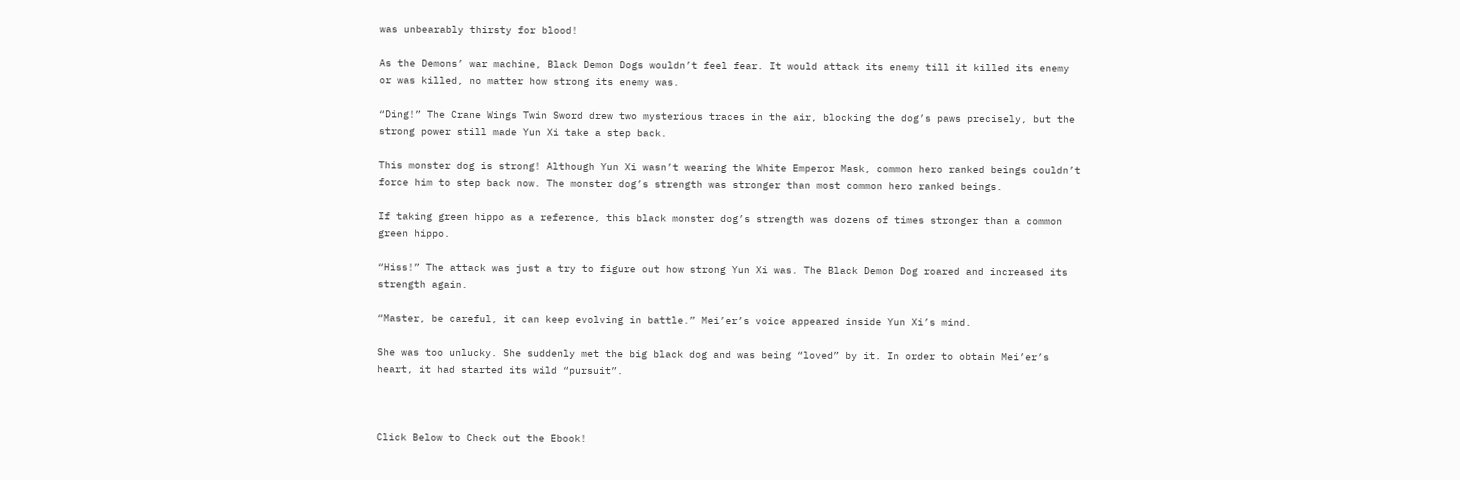was unbearably thirsty for blood!

As the Demons’ war machine, Black Demon Dogs wouldn’t feel fear. It would attack its enemy till it killed its enemy or was killed, no matter how strong its enemy was.

“Ding!” The Crane Wings Twin Sword drew two mysterious traces in the air, blocking the dog’s paws precisely, but the strong power still made Yun Xi take a step back.

This monster dog is strong! Although Yun Xi wasn’t wearing the White Emperor Mask, common hero ranked beings couldn’t force him to step back now. The monster dog’s strength was stronger than most common hero ranked beings.

If taking green hippo as a reference, this black monster dog’s strength was dozens of times stronger than a common green hippo.

“Hiss!” The attack was just a try to figure out how strong Yun Xi was. The Black Demon Dog roared and increased its strength again.

“Master, be careful, it can keep evolving in battle.” Mei’er’s voice appeared inside Yun Xi’s mind.

She was too unlucky. She suddenly met the big black dog and was being “loved” by it. In order to obtain Mei’er’s heart, it had started its wild “pursuit”.



Click Below to Check out the Ebook!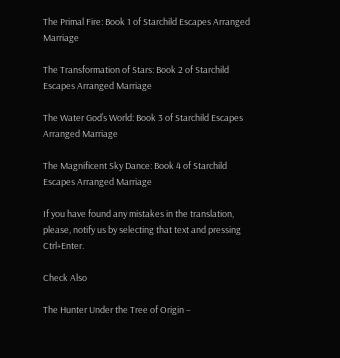The Primal Fire: Book 1 of Starchild Escapes Arranged Marriage

The Transformation of Stars: Book 2 of Starchild Escapes Arranged Marriage

The Water God’s World: Book 3 of Starchild Escapes Arranged Marriage

The Magnificent Sky Dance: Book 4 of Starchild Escapes Arranged Marriage

If you have found any mistakes in the translation, please, notify us by selecting that text and pressing Ctrl+Enter.

Check Also

The Hunter Under the Tree of Origin –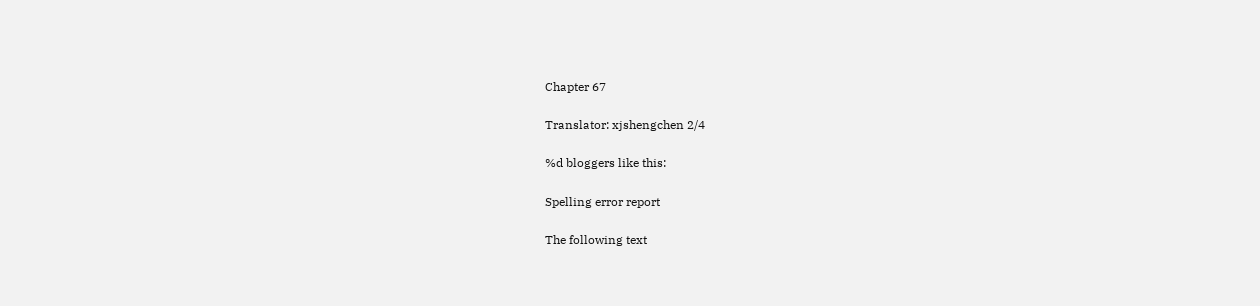Chapter 67

Translator: xjshengchen 2/4

%d bloggers like this:

Spelling error report

The following text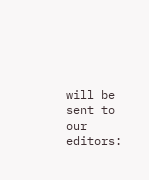will be sent to our editors: